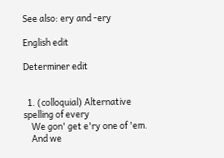See also: ery and -ery

English edit

Determiner edit


  1. (colloquial) Alternative spelling of every
    We gon' get e'ry one of 'em.
    And we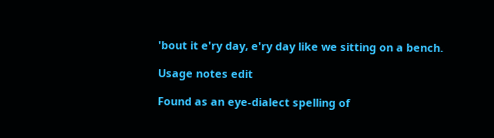'bout it e'ry day, e'ry day like we sitting on a bench.

Usage notes edit

Found as an eye-dialect spelling of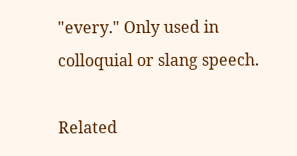"every." Only used in colloquial or slang speech.

Related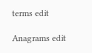terms edit

Anagrams edit